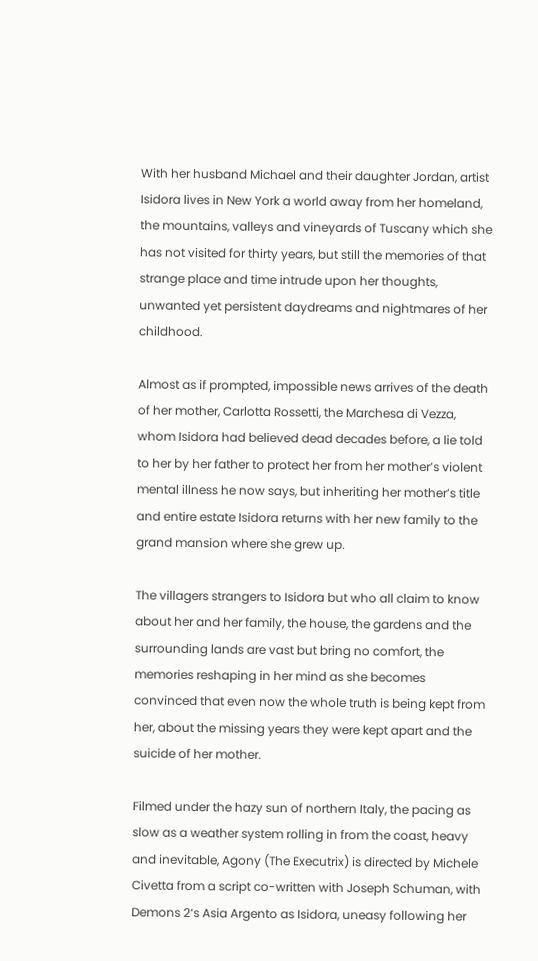With her husband Michael and their daughter Jordan, artist Isidora lives in New York a world away from her homeland, the mountains, valleys and vineyards of Tuscany which she has not visited for thirty years, but still the memories of that strange place and time intrude upon her thoughts, unwanted yet persistent daydreams and nightmares of her childhood.

Almost as if prompted, impossible news arrives of the death of her mother, Carlotta Rossetti, the Marchesa di Vezza, whom Isidora had believed dead decades before, a lie told to her by her father to protect her from her mother’s violent mental illness he now says, but inheriting her mother’s title and entire estate Isidora returns with her new family to the grand mansion where she grew up.

The villagers strangers to Isidora but who all claim to know about her and her family, the house, the gardens and the surrounding lands are vast but bring no comfort, the memories reshaping in her mind as she becomes convinced that even now the whole truth is being kept from her, about the missing years they were kept apart and the suicide of her mother.

Filmed under the hazy sun of northern Italy, the pacing as slow as a weather system rolling in from the coast, heavy and inevitable, Agony (The Executrix) is directed by Michele Civetta from a script co-written with Joseph Schuman, with Demons 2‘s Asia Argento as Isidora, uneasy following her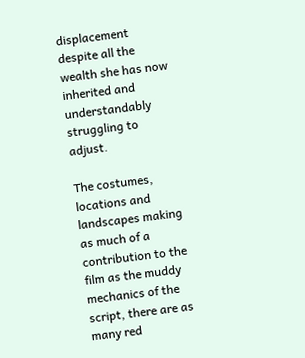displacement despite all the wealth she has now inherited and understandably struggling to adjust.

The costumes, locations and landscapes making as much of a contribution to the film as the muddy mechanics of the script, there are as many red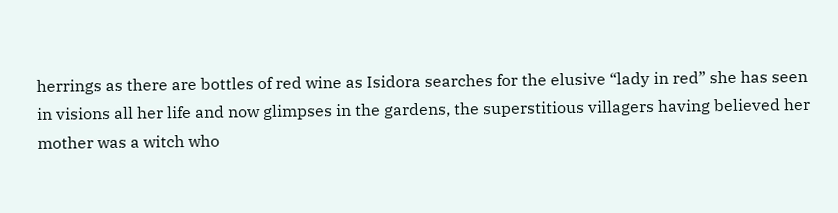herrings as there are bottles of red wine as Isidora searches for the elusive “lady in red” she has seen in visions all her life and now glimpses in the gardens, the superstitious villagers having believed her mother was a witch who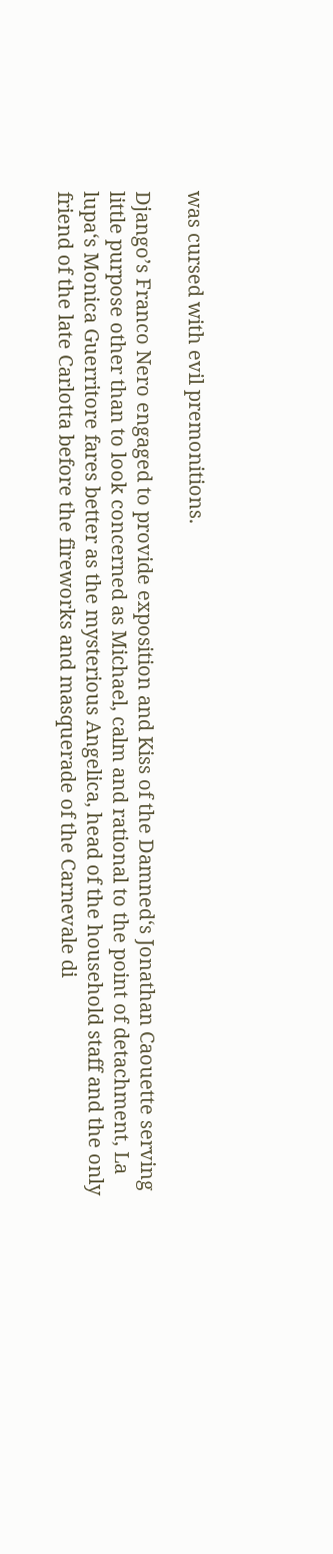was cursed with evil premonitions.

Django’s Franco Nero engaged to provide exposition and Kiss of the Damned‘s Jonathan Caouette serving little purpose other than to look concerned as Michael, calm and rational to the point of detachment, La lupa‘s Monica Guerritore fares better as the mysterious Angelica, head of the household staff and the only friend of the late Carlotta before the fireworks and masquerade of the Carnevale di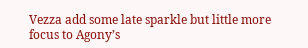Vezza add some late sparkle but little more focus to Agony’s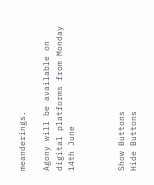meanderings.

Agony will be available on digital platforms from Monday 14th June



Show Buttons
Hide Buttons